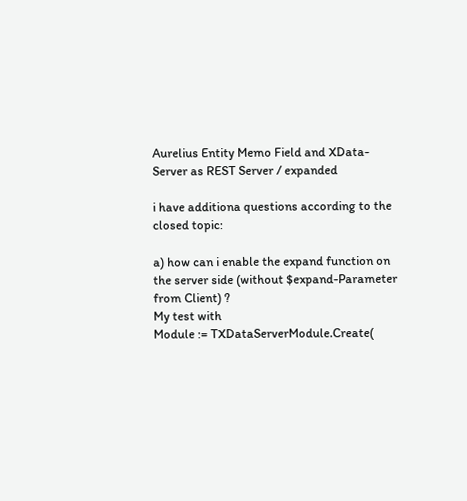Aurelius Entity Memo Field and XData-Server as REST Server / expanded

i have additiona questions according to the closed topic:

a) how can i enable the expand function on the server side (without $expand-Parameter from Client) ?
My test with
Module := TXDataServerModule.Create(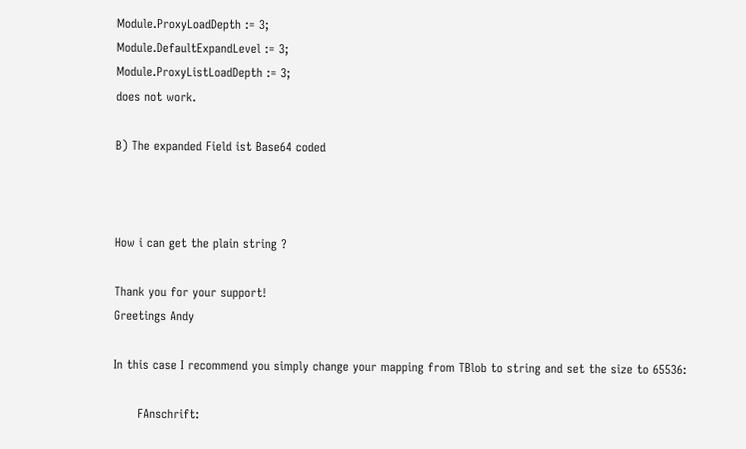Module.ProxyLoadDepth := 3;
Module.DefaultExpandLevel := 3;
Module.ProxyListLoadDepth := 3;
does not work.

B) The expanded Field ist Base64 coded



How i can get the plain string ?

Thank you for your support!
Greetings Andy

In this case I recommend you simply change your mapping from TBlob to string and set the size to 65536:

      FAnschrift: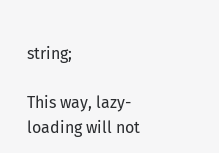string;

This way, lazy-loading will not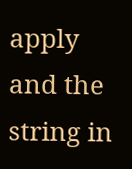apply and the string in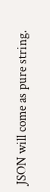JSON will come as pure string.